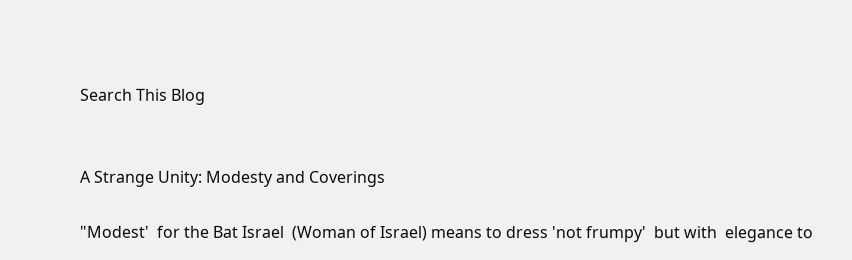Search This Blog


A Strange Unity: Modesty and Coverings

"Modest'  for the Bat Israel  (Woman of Israel) means to dress 'not frumpy'  but with  elegance to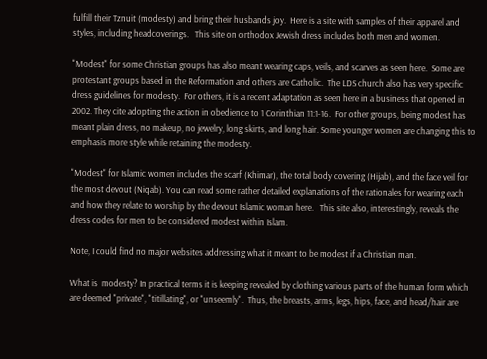fulfill their Tznuit (modesty) and bring their husbands joy.  Here is a site with samples of their apparel and styles, including headcoverings.   This site on orthodox Jewish dress includes both men and women.

"Modest" for some Christian groups has also meant wearing caps, veils, and scarves as seen here.  Some are protestant groups based in the Reformation and others are Catholic.  The LDS church also has very specific dress guidelines for modesty.  For others, it is a recent adaptation as seen here in a business that opened in 2002. They cite adopting the action in obedience to 1 Corinthian 11:1-16.  For other groups, being modest has meant plain dress, no makeup, no jewelry, long skirts, and long hair. Some younger women are changing this to emphasis more style while retaining the modesty.

"Modest" for Islamic women includes the scarf (Khimar), the total body covering (Hijab), and the face veil for the most devout (Niqab). You can read some rather detailed explanations of the rationales for wearing each and how they relate to worship by the devout Islamic woman here.   This site also, interestingly, reveals the dress codes for men to be considered modest within Islam.

Note, I could find no major websites addressing what it meant to be modest if a Christian man.

What is  modesty? In practical terms it is keeping revealed by clothing various parts of the human form which are deemed "private", "titillating", or "unseemly".  Thus, the breasts, arms, legs, hips, face, and head/hair are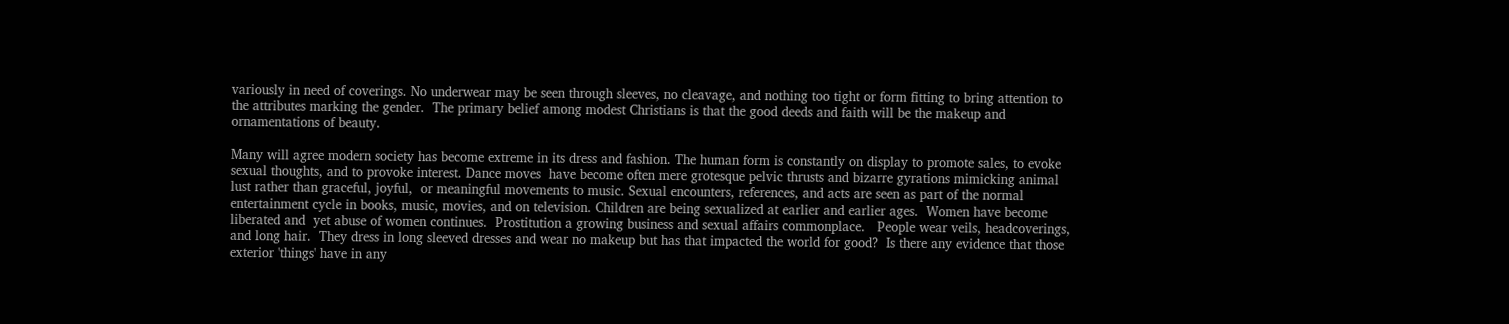variously in need of coverings. No underwear may be seen through sleeves, no cleavage, and nothing too tight or form fitting to bring attention to the attributes marking the gender.  The primary belief among modest Christians is that the good deeds and faith will be the makeup and ornamentations of beauty.

Many will agree modern society has become extreme in its dress and fashion. The human form is constantly on display to promote sales, to evoke sexual thoughts, and to provoke interest. Dance moves  have become often mere grotesque pelvic thrusts and bizarre gyrations mimicking animal  lust rather than graceful, joyful,  or meaningful movements to music. Sexual encounters, references, and acts are seen as part of the normal entertainment cycle in books, music, movies, and on television. Children are being sexualized at earlier and earlier ages.  Women have become liberated and  yet abuse of women continues.  Prostitution a growing business and sexual affairs commonplace.   People wear veils, headcoverings, and long hair.  They dress in long sleeved dresses and wear no makeup but has that impacted the world for good?  Is there any evidence that those exterior 'things' have in any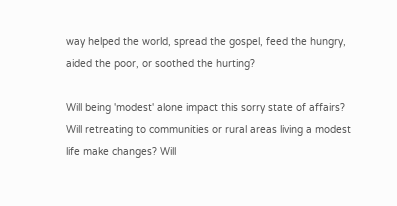way helped the world, spread the gospel, feed the hungry, aided the poor, or soothed the hurting?

Will being 'modest' alone impact this sorry state of affairs?  Will retreating to communities or rural areas living a modest life make changes? Will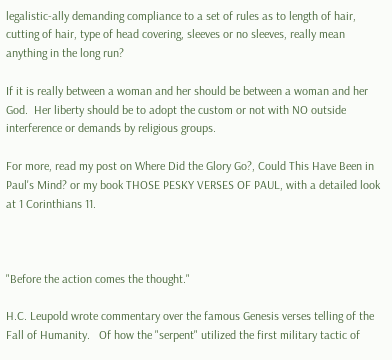legalistic-ally demanding compliance to a set of rules as to length of hair, cutting of hair, type of head covering, sleeves or no sleeves, really mean anything in the long run?

If it is really between a woman and her should be between a woman and her God.  Her liberty should be to adopt the custom or not with NO outside interference or demands by religious groups.

For more, read my post on Where Did the Glory Go?, Could This Have Been in Paul's Mind? or my book THOSE PESKY VERSES OF PAUL, with a detailed look at 1 Corinthians 11.



"Before the action comes the thought."

H.C. Leupold wrote commentary over the famous Genesis verses telling of the Fall of Humanity.   Of how the "serpent" utilized the first military tactic of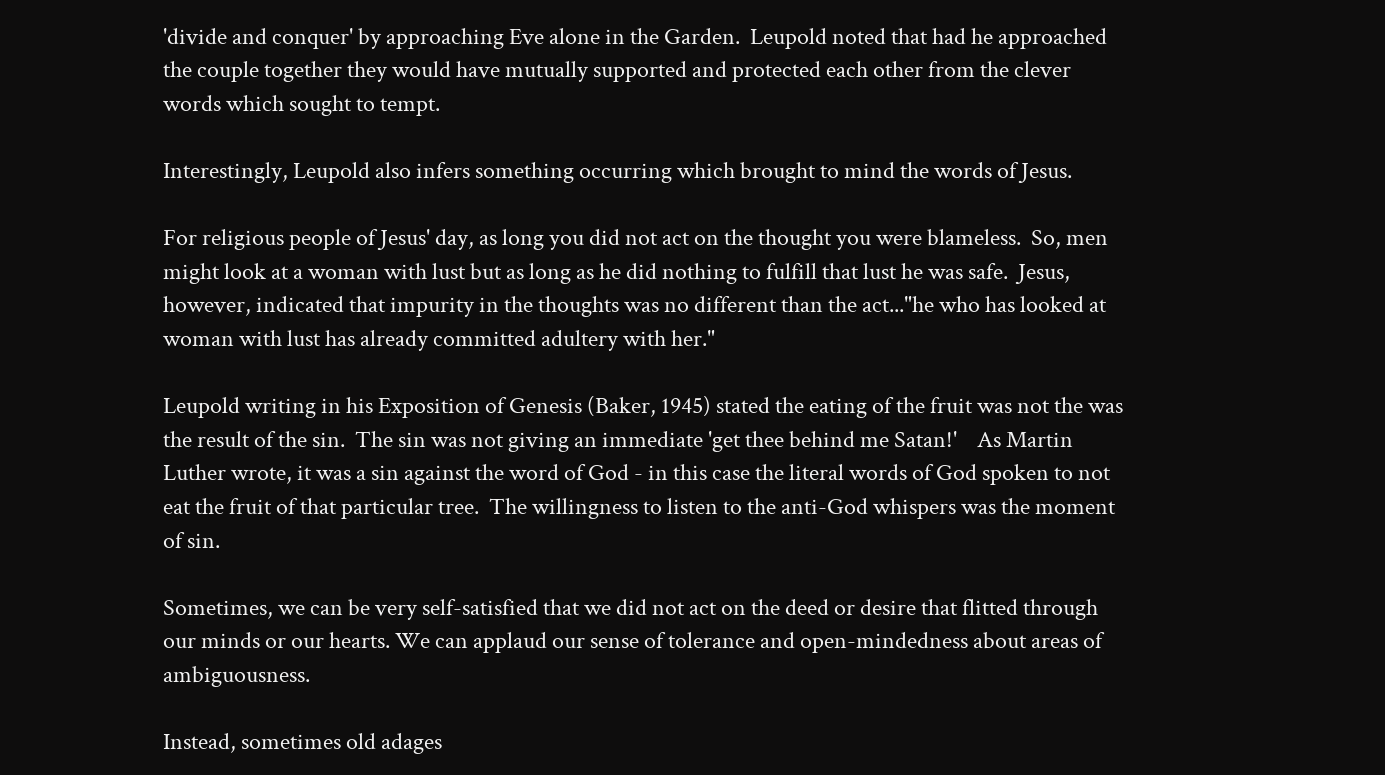'divide and conquer' by approaching Eve alone in the Garden.  Leupold noted that had he approached the couple together they would have mutually supported and protected each other from the clever words which sought to tempt.

Interestingly, Leupold also infers something occurring which brought to mind the words of Jesus.

For religious people of Jesus' day, as long you did not act on the thought you were blameless.  So, men might look at a woman with lust but as long as he did nothing to fulfill that lust he was safe.  Jesus, however, indicated that impurity in the thoughts was no different than the act..."he who has looked at woman with lust has already committed adultery with her."

Leupold writing in his Exposition of Genesis (Baker, 1945) stated the eating of the fruit was not the was the result of the sin.  The sin was not giving an immediate 'get thee behind me Satan!'    As Martin Luther wrote, it was a sin against the word of God - in this case the literal words of God spoken to not eat the fruit of that particular tree.  The willingness to listen to the anti-God whispers was the moment of sin.

Sometimes, we can be very self-satisfied that we did not act on the deed or desire that flitted through our minds or our hearts. We can applaud our sense of tolerance and open-mindedness about areas of ambiguousness.

Instead, sometimes old adages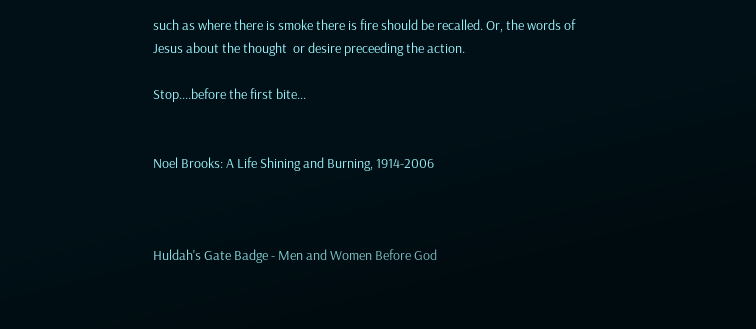such as where there is smoke there is fire should be recalled. Or, the words of Jesus about the thought  or desire preceeding the action.

Stop....before the first bite...


Noel Brooks: A Life Shining and Burning, 1914-2006



Huldah's Gate Badge - Men and Women Before God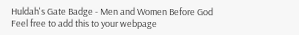Huldah's Gate Badge - Men and Women Before God
Feel free to add this to your webpage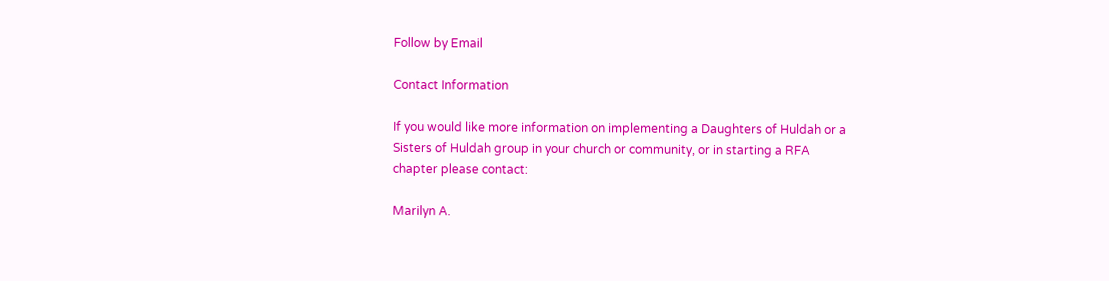Follow by Email

Contact Information

If you would like more information on implementing a Daughters of Huldah or a Sisters of Huldah group in your church or community, or in starting a RFA chapter please contact:

Marilyn A.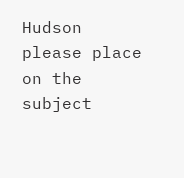Hudson
please place on the subject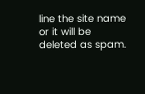line the site name or it will be deleted as spam.